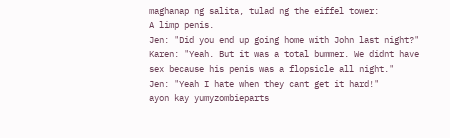maghanap ng salita, tulad ng the eiffel tower:
A limp penis.
Jen: "Did you end up going home with John last night?"
Karen: "Yeah. But it was a total bummer. We didnt have sex because his penis was a flopsicle all night."
Jen: "Yeah I hate when they cant get it hard!"
ayon kay yumyzombieparts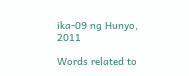ika-09 ng Hunyo, 2011

Words related to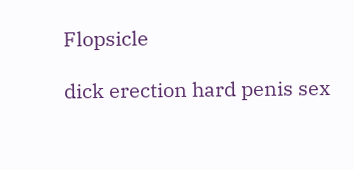Flopsicle

dick erection hard penis sex